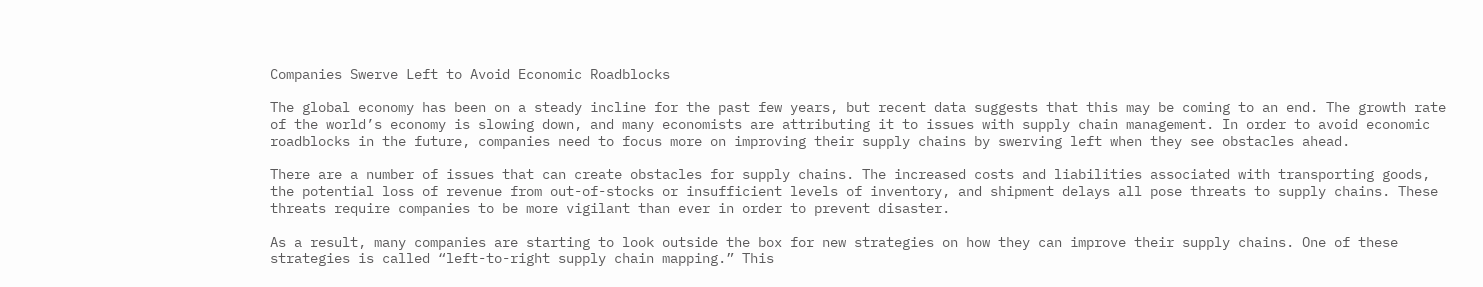Companies Swerve Left to Avoid Economic Roadblocks

The global economy has been on a steady incline for the past few years, but recent data suggests that this may be coming to an end. The growth rate of the world’s economy is slowing down, and many economists are attributing it to issues with supply chain management. In order to avoid economic roadblocks in the future, companies need to focus more on improving their supply chains by swerving left when they see obstacles ahead.

There are a number of issues that can create obstacles for supply chains. The increased costs and liabilities associated with transporting goods, the potential loss of revenue from out-of-stocks or insufficient levels of inventory, and shipment delays all pose threats to supply chains. These threats require companies to be more vigilant than ever in order to prevent disaster.

As a result, many companies are starting to look outside the box for new strategies on how they can improve their supply chains. One of these strategies is called “left-to-right supply chain mapping.” This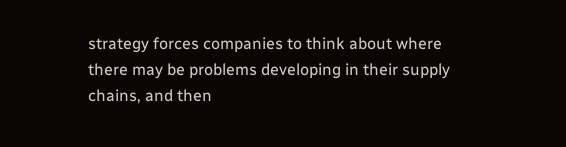strategy forces companies to think about where there may be problems developing in their supply chains, and then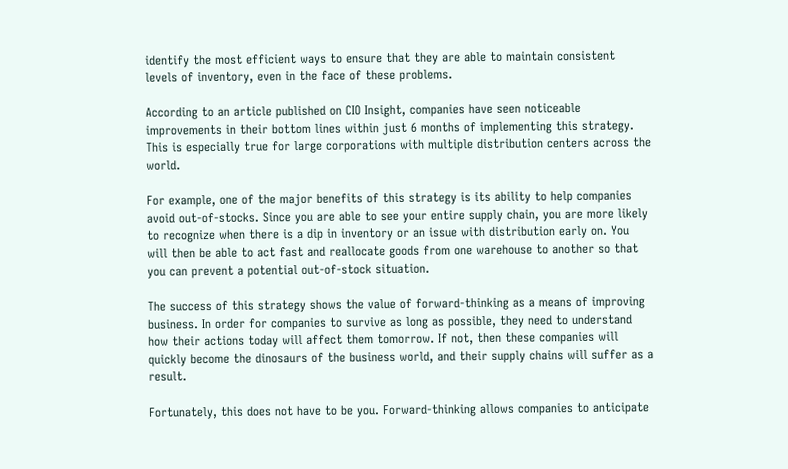identify the most efficient ways to ensure that they are able to maintain consistent levels of inventory, even in the face of these problems.

According to an article published on CIO Insight, companies have seen noticeable improvements in their bottom lines within just 6 months of implementing this strategy. This is especially true for large corporations with multiple distribution centers across the world.

For example, one of the major benefits of this strategy is its ability to help companies avoid out-of-stocks. Since you are able to see your entire supply chain, you are more likely to recognize when there is a dip in inventory or an issue with distribution early on. You will then be able to act fast and reallocate goods from one warehouse to another so that you can prevent a potential out-of-stock situation.

The success of this strategy shows the value of forward-thinking as a means of improving business. In order for companies to survive as long as possible, they need to understand how their actions today will affect them tomorrow. If not, then these companies will quickly become the dinosaurs of the business world, and their supply chains will suffer as a result.

Fortunately, this does not have to be you. Forward-thinking allows companies to anticipate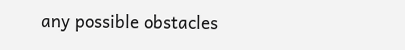any possible obstacles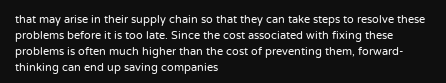that may arise in their supply chain so that they can take steps to resolve these problems before it is too late. Since the cost associated with fixing these problems is often much higher than the cost of preventing them, forward-thinking can end up saving companies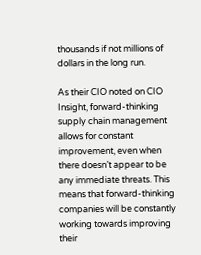thousands if not millions of dollars in the long run.

As their CIO noted on CIO Insight, forward-thinking supply chain management allows for constant improvement, even when there doesn’t appear to be any immediate threats. This means that forward-thinking companies will be constantly working towards improving their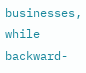businesses, while backward-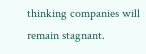thinking companies will remain stagnant.